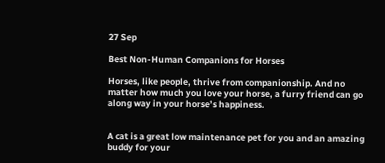27 Sep

Best Non-Human Companions for Horses

Horses, like people, thrive from companionship. And no matter how much you love your horse, a furry friend can go along way in your horse’s happiness.


A cat is a great low maintenance pet for you and an amazing buddy for your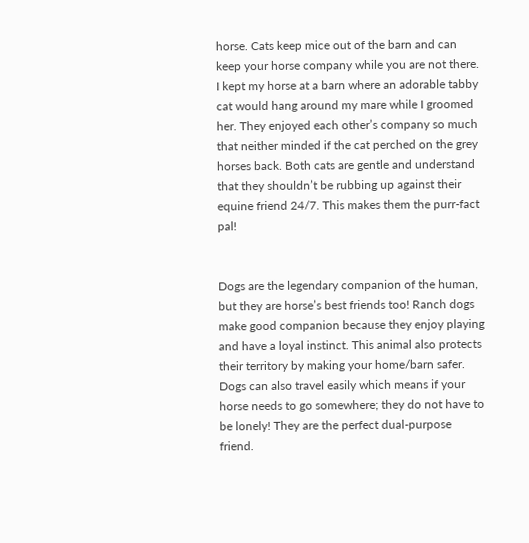horse. Cats keep mice out of the barn and can keep your horse company while you are not there. I kept my horse at a barn where an adorable tabby cat would hang around my mare while I groomed her. They enjoyed each other’s company so much that neither minded if the cat perched on the grey horses back. Both cats are gentle and understand that they shouldn’t be rubbing up against their equine friend 24/7. This makes them the purr-fact pal!


Dogs are the legendary companion of the human, but they are horse’s best friends too! Ranch dogs make good companion because they enjoy playing and have a loyal instinct. This animal also protects their territory by making your home/barn safer. Dogs can also travel easily which means if your horse needs to go somewhere; they do not have to be lonely! They are the perfect dual-purpose friend.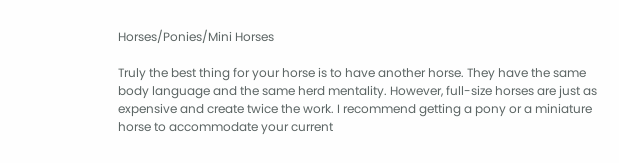Horses/Ponies/Mini Horses

Truly the best thing for your horse is to have another horse. They have the same body language and the same herd mentality. However, full-size horses are just as expensive and create twice the work. I recommend getting a pony or a miniature horse to accommodate your current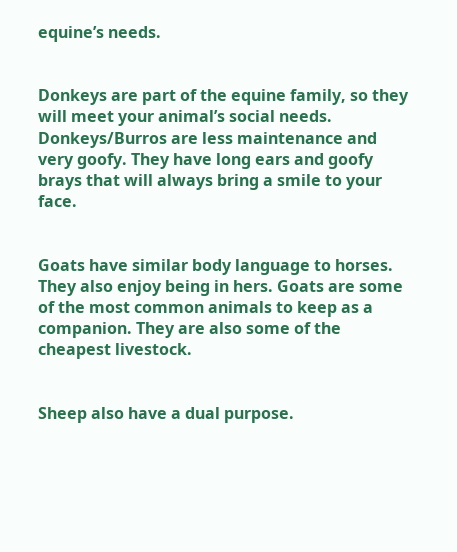equine’s needs.


Donkeys are part of the equine family, so they will meet your animal’s social needs. Donkeys/Burros are less maintenance and very goofy. They have long ears and goofy brays that will always bring a smile to your face.


Goats have similar body language to horses. They also enjoy being in hers. Goats are some of the most common animals to keep as a companion. They are also some of the cheapest livestock.


Sheep also have a dual purpose.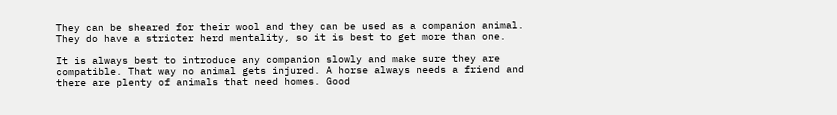They can be sheared for their wool and they can be used as a companion animal. They do have a stricter herd mentality, so it is best to get more than one.

It is always best to introduce any companion slowly and make sure they are compatible. That way no animal gets injured. A horse always needs a friend and there are plenty of animals that need homes. Good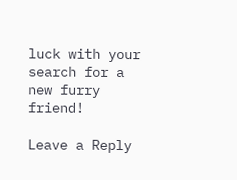luck with your search for a new furry friend!

Leave a Reply